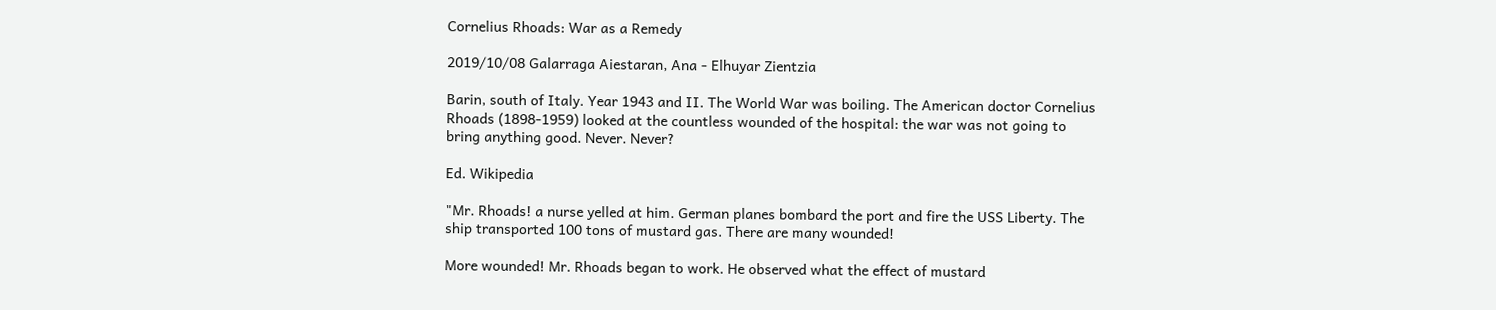Cornelius Rhoads: War as a Remedy

2019/10/08 Galarraga Aiestaran, Ana - Elhuyar Zientzia

Barin, south of Italy. Year 1943 and II. The World War was boiling. The American doctor Cornelius Rhoads (1898-1959) looked at the countless wounded of the hospital: the war was not going to bring anything good. Never. Never?

Ed. Wikipedia

"Mr. Rhoads! a nurse yelled at him. German planes bombard the port and fire the USS Liberty. The ship transported 100 tons of mustard gas. There are many wounded!

More wounded! Mr. Rhoads began to work. He observed what the effect of mustard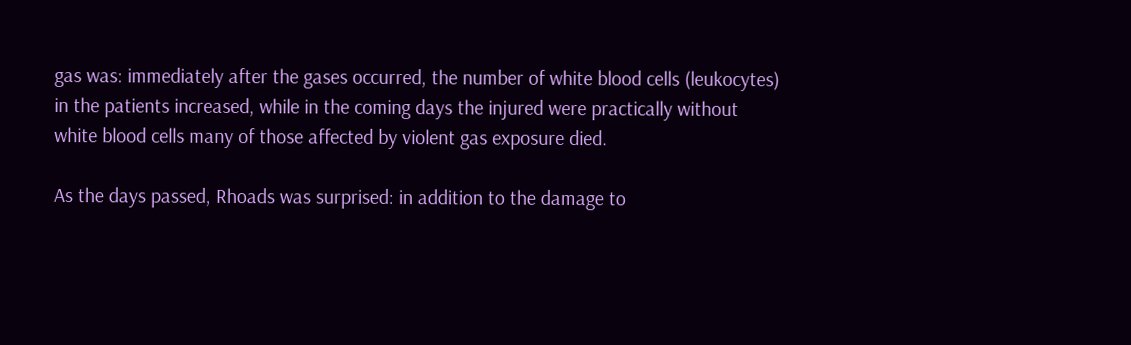gas was: immediately after the gases occurred, the number of white blood cells (leukocytes) in the patients increased, while in the coming days the injured were practically without white blood cells many of those affected by violent gas exposure died.

As the days passed, Rhoads was surprised: in addition to the damage to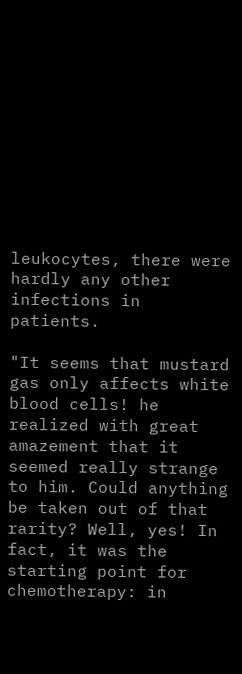leukocytes, there were hardly any other infections in patients.

"It seems that mustard gas only affects white blood cells! he realized with great amazement that it seemed really strange to him. Could anything be taken out of that rarity? Well, yes! In fact, it was the starting point for chemotherapy: in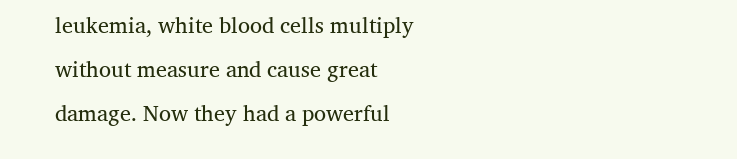leukemia, white blood cells multiply without measure and cause great damage. Now they had a powerful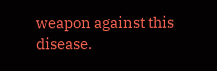weapon against this disease.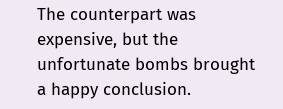The counterpart was expensive, but the unfortunate bombs brought a happy conclusion.